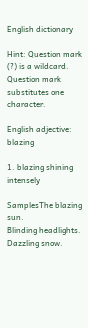English dictionary

Hint: Question mark (?) is a wildcard. Question mark substitutes one character.

English adjective: blazing

1. blazing shining intensely

SamplesThe blazing sun.
Blinding headlights.
Dazzling snow.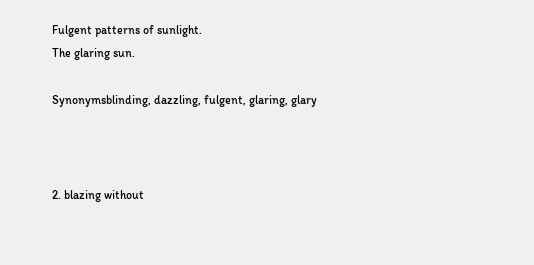Fulgent patterns of sunlight.
The glaring sun.

Synonymsblinding, dazzling, fulgent, glaring, glary



2. blazing without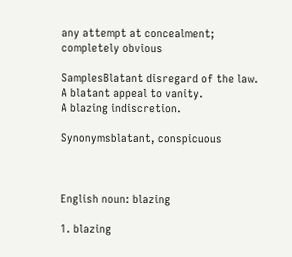any attempt at concealment; completely obvious

SamplesBlatant disregard of the law.
A blatant appeal to vanity.
A blazing indiscretion.

Synonymsblatant, conspicuous



English noun: blazing

1. blazing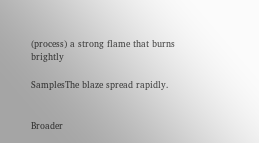(process) a strong flame that burns brightly

SamplesThe blaze spread rapidly.


Broader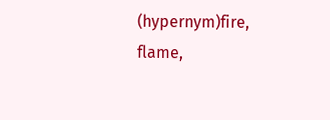(hypernym)fire, flame,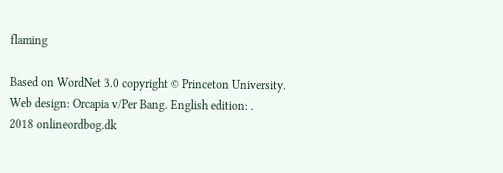flaming

Based on WordNet 3.0 copyright © Princeton University.
Web design: Orcapia v/Per Bang. English edition: .
2018 onlineordbog.dk